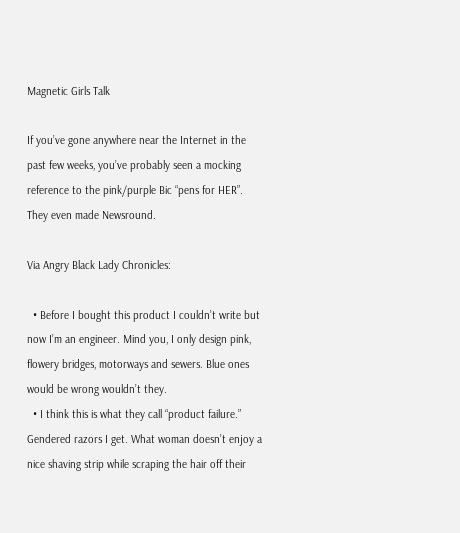Magnetic Girls Talk

If you’ve gone anywhere near the Internet in the past few weeks, you’ve probably seen a mocking reference to the pink/purple Bic “pens for HER”. They even made Newsround.

Via Angry Black Lady Chronicles:

  • Before I bought this product I couldn’t write but now I’m an engineer. Mind you, I only design pink, flowery bridges, motorways and sewers. Blue ones would be wrong wouldn’t they.
  • I think this is what they call “product failure.” Gendered razors I get. What woman doesn’t enjoy a nice shaving strip while scraping the hair off their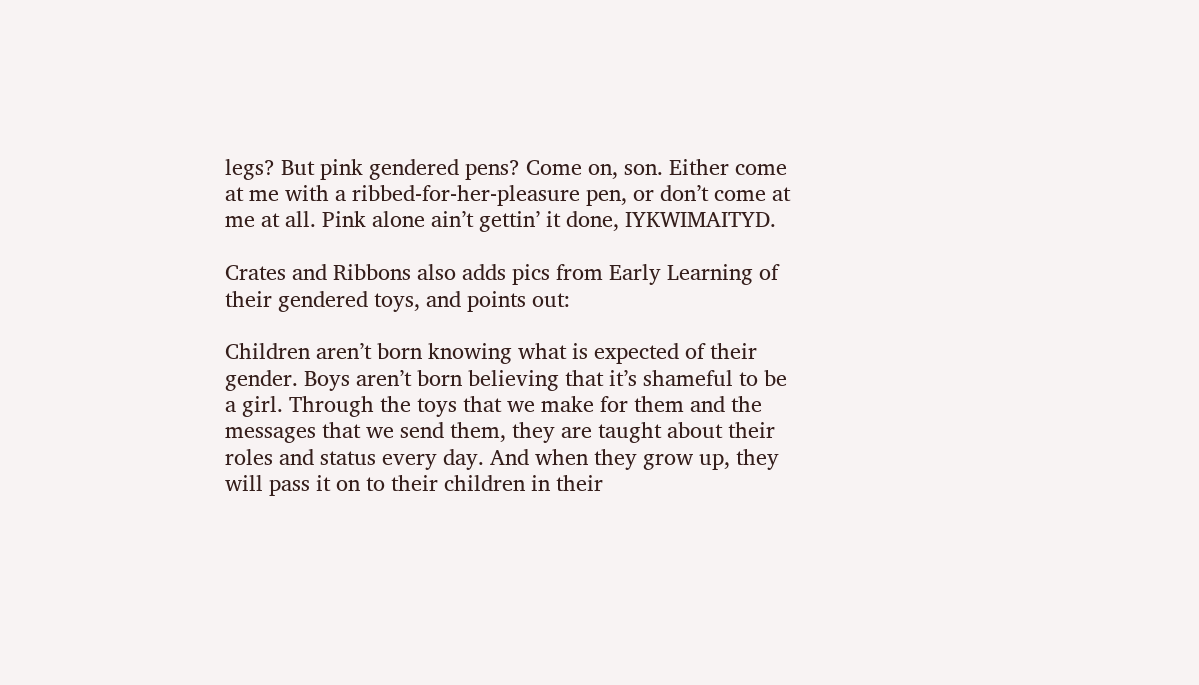legs? But pink gendered pens? Come on, son. Either come at me with a ribbed-for-her-pleasure pen, or don’t come at me at all. Pink alone ain’t gettin’ it done, IYKWIMAITYD.

Crates and Ribbons also adds pics from Early Learning of their gendered toys, and points out:

Children aren’t born knowing what is expected of their gender. Boys aren’t born believing that it’s shameful to be a girl. Through the toys that we make for them and the messages that we send them, they are taught about their roles and status every day. And when they grow up, they will pass it on to their children in their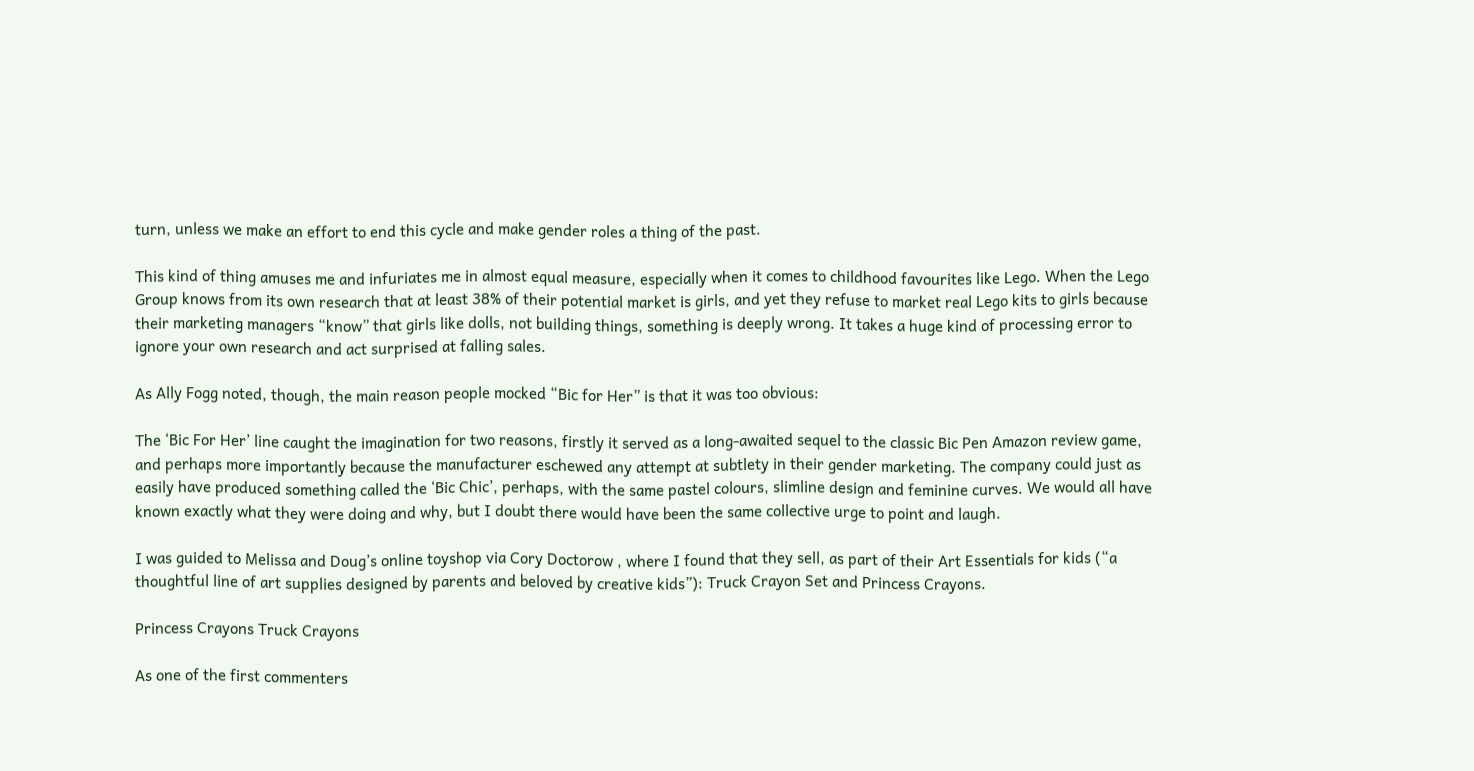turn, unless we make an effort to end this cycle and make gender roles a thing of the past.

This kind of thing amuses me and infuriates me in almost equal measure, especially when it comes to childhood favourites like Lego. When the Lego Group knows from its own research that at least 38% of their potential market is girls, and yet they refuse to market real Lego kits to girls because their marketing managers “know” that girls like dolls, not building things, something is deeply wrong. It takes a huge kind of processing error to ignore your own research and act surprised at falling sales.

As Ally Fogg noted, though, the main reason people mocked “Bic for Her” is that it was too obvious:

The ‘Bic For Her’ line caught the imagination for two reasons, firstly it served as a long-awaited sequel to the classic Bic Pen Amazon review game, and perhaps more importantly because the manufacturer eschewed any attempt at subtlety in their gender marketing. The company could just as easily have produced something called the ‘Bic Chic’, perhaps, with the same pastel colours, slimline design and feminine curves. We would all have known exactly what they were doing and why, but I doubt there would have been the same collective urge to point and laugh.

I was guided to Melissa and Doug’s online toyshop via Cory Doctorow , where I found that they sell, as part of their Art Essentials for kids (“a thoughtful line of art supplies designed by parents and beloved by creative kids”): Truck Crayon Set and Princess Crayons.

Princess Crayons Truck Crayons

As one of the first commenters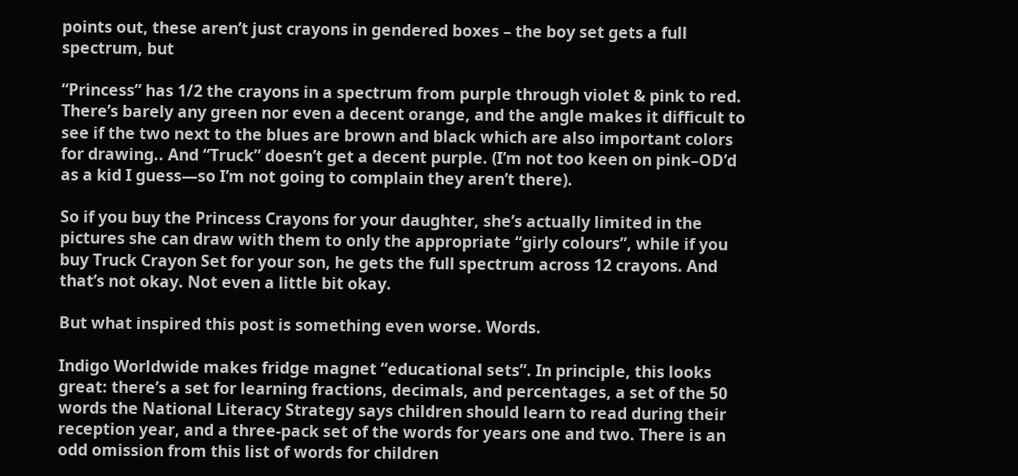points out, these aren’t just crayons in gendered boxes – the boy set gets a full spectrum, but

“Princess” has 1/2 the crayons in a spectrum from purple through violet & pink to red. There’s barely any green nor even a decent orange, and the angle makes it difficult to see if the two next to the blues are brown and black which are also important colors for drawing.. And “Truck” doesn’t get a decent purple. (I’m not too keen on pink–OD’d as a kid I guess—so I’m not going to complain they aren’t there).

So if you buy the Princess Crayons for your daughter, she’s actually limited in the pictures she can draw with them to only the appropriate “girly colours”, while if you buy Truck Crayon Set for your son, he gets the full spectrum across 12 crayons. And that’s not okay. Not even a little bit okay.

But what inspired this post is something even worse. Words.

Indigo Worldwide makes fridge magnet “educational sets”. In principle, this looks great: there’s a set for learning fractions, decimals, and percentages, a set of the 50 words the National Literacy Strategy says children should learn to read during their reception year, and a three-pack set of the words for years one and two. There is an odd omission from this list of words for children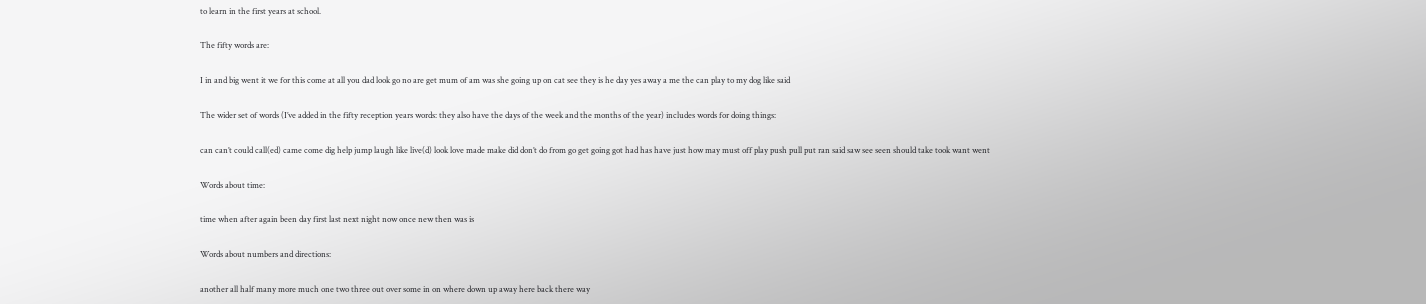to learn in the first years at school.

The fifty words are:

I in and big went it we for this come at all you dad look go no are get mum of am was she going up on cat see they is he day yes away a me the can play to my dog like said

The wider set of words (I’ve added in the fifty reception years words: they also have the days of the week and the months of the year) includes words for doing things:

can can’t could call(ed) came come dig help jump laugh like live(d) look love made make did don’t do from go get going got had has have just how may must off play push pull put ran said saw see seen should take took want went

Words about time:

time when after again been day first last next night now once new then was is

Words about numbers and directions:

another all half many more much one two three out over some in on where down up away here back there way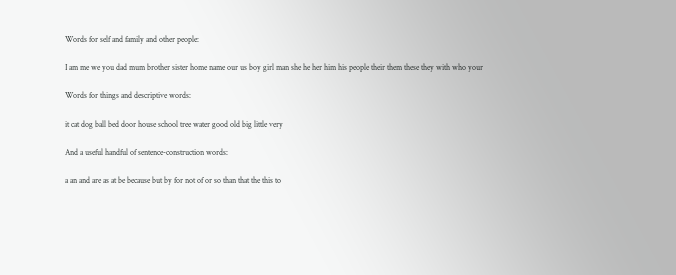Words for self and family and other people:

I am me we you dad mum brother sister home name our us boy girl man she he her him his people their them these they with who your

Words for things and descriptive words:

it cat dog ball bed door house school tree water good old big little very

And a useful handful of sentence-construction words:

a an and are as at be because but by for not of or so than that the this to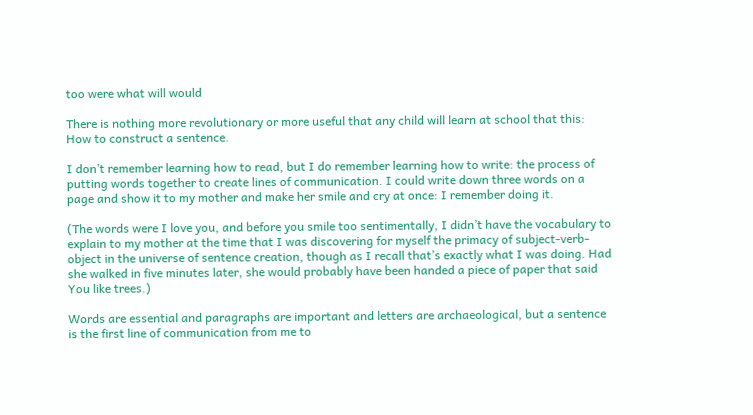too were what will would

There is nothing more revolutionary or more useful that any child will learn at school that this: How to construct a sentence.

I don’t remember learning how to read, but I do remember learning how to write: the process of putting words together to create lines of communication. I could write down three words on a page and show it to my mother and make her smile and cry at once: I remember doing it.

(The words were I love you, and before you smile too sentimentally, I didn’t have the vocabulary to explain to my mother at the time that I was discovering for myself the primacy of subject-verb-object in the universe of sentence creation, though as I recall that’s exactly what I was doing. Had she walked in five minutes later, she would probably have been handed a piece of paper that said You like trees.)

Words are essential and paragraphs are important and letters are archaeological, but a sentence is the first line of communication from me to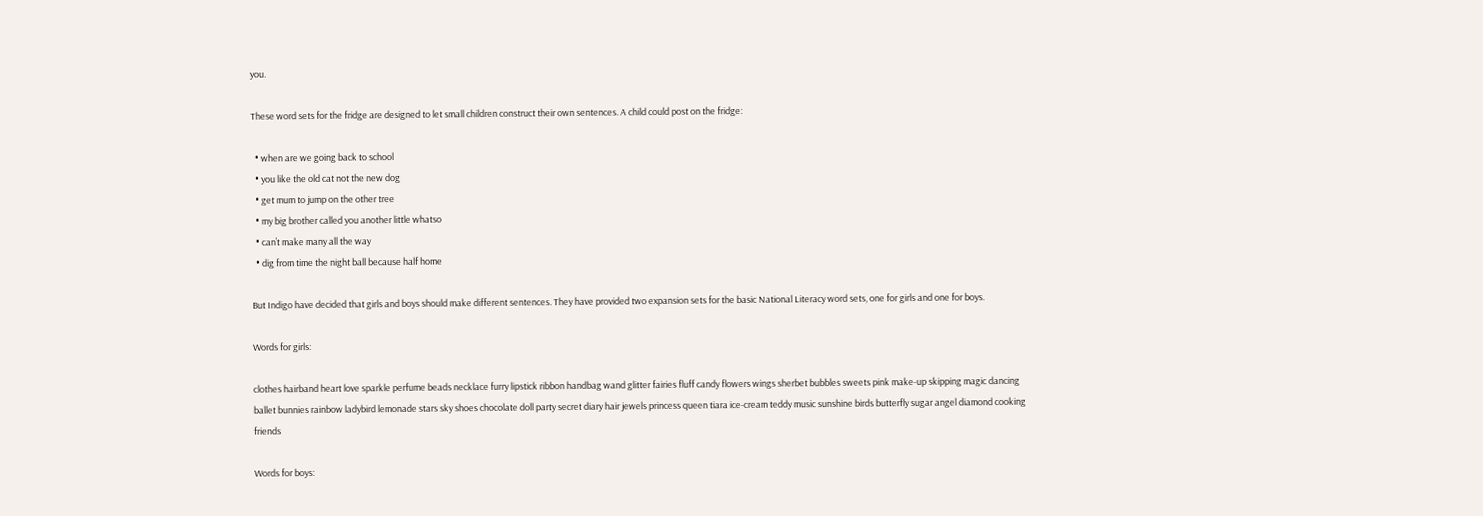you.

These word sets for the fridge are designed to let small children construct their own sentences. A child could post on the fridge:

  • when are we going back to school
  • you like the old cat not the new dog
  • get mum to jump on the other tree
  • my big brother called you another little whatso
  • can’t make many all the way
  • dig from time the night ball because half home

But Indigo have decided that girls and boys should make different sentences. They have provided two expansion sets for the basic National Literacy word sets, one for girls and one for boys.

Words for girls:

clothes hairband heart love sparkle perfume beads necklace furry lipstick ribbon handbag wand glitter fairies fluff candy flowers wings sherbet bubbles sweets pink make-up skipping magic dancing ballet bunnies rainbow ladybird lemonade stars sky shoes chocolate doll party secret diary hair jewels princess queen tiara ice-cream teddy music sunshine birds butterfly sugar angel diamond cooking friends

Words for boys: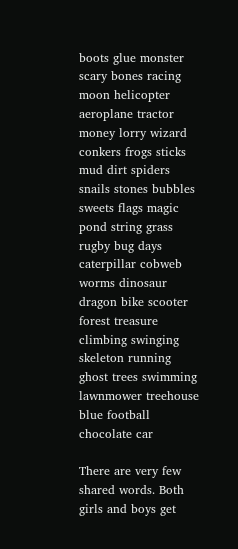boots glue monster scary bones racing moon helicopter aeroplane tractor money lorry wizard conkers frogs sticks mud dirt spiders snails stones bubbles sweets flags magic pond string grass rugby bug days caterpillar cobweb worms dinosaur dragon bike scooter forest treasure climbing swinging skeleton running ghost trees swimming lawnmower treehouse blue football chocolate car

There are very few shared words. Both girls and boys get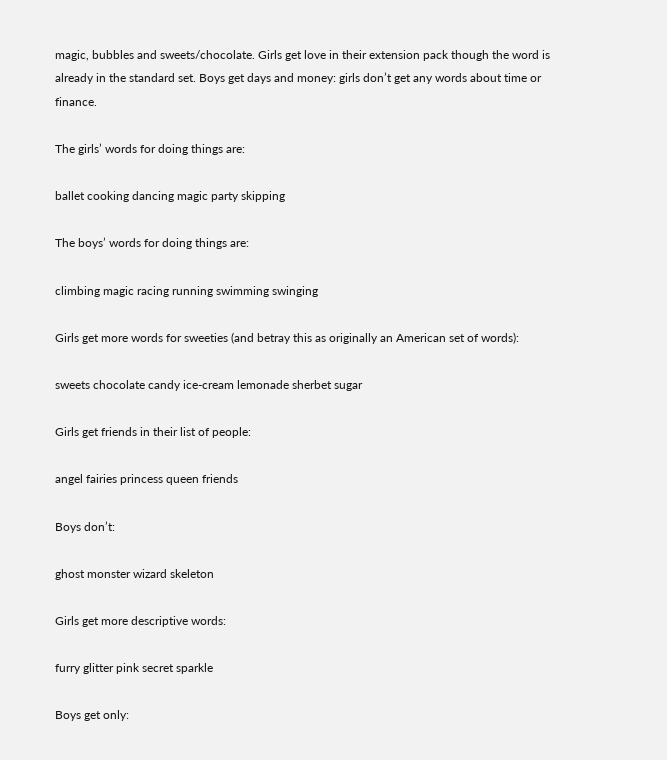magic, bubbles and sweets/chocolate. Girls get love in their extension pack though the word is already in the standard set. Boys get days and money: girls don’t get any words about time or finance.

The girls’ words for doing things are:

ballet cooking dancing magic party skipping

The boys’ words for doing things are:

climbing magic racing running swimming swinging

Girls get more words for sweeties (and betray this as originally an American set of words):

sweets chocolate candy ice-cream lemonade sherbet sugar

Girls get friends in their list of people:

angel fairies princess queen friends

Boys don’t:

ghost monster wizard skeleton

Girls get more descriptive words:

furry glitter pink secret sparkle

Boys get only: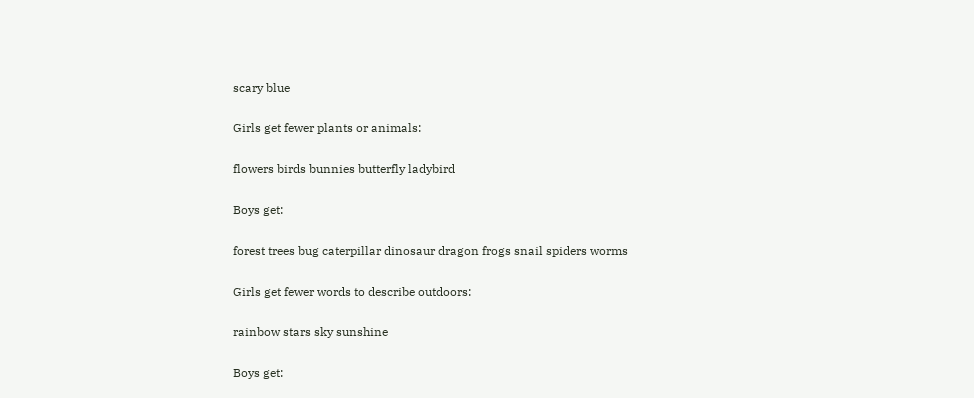scary blue

Girls get fewer plants or animals:

flowers birds bunnies butterfly ladybird

Boys get:

forest trees bug caterpillar dinosaur dragon frogs snail spiders worms

Girls get fewer words to describe outdoors:

rainbow stars sky sunshine

Boys get: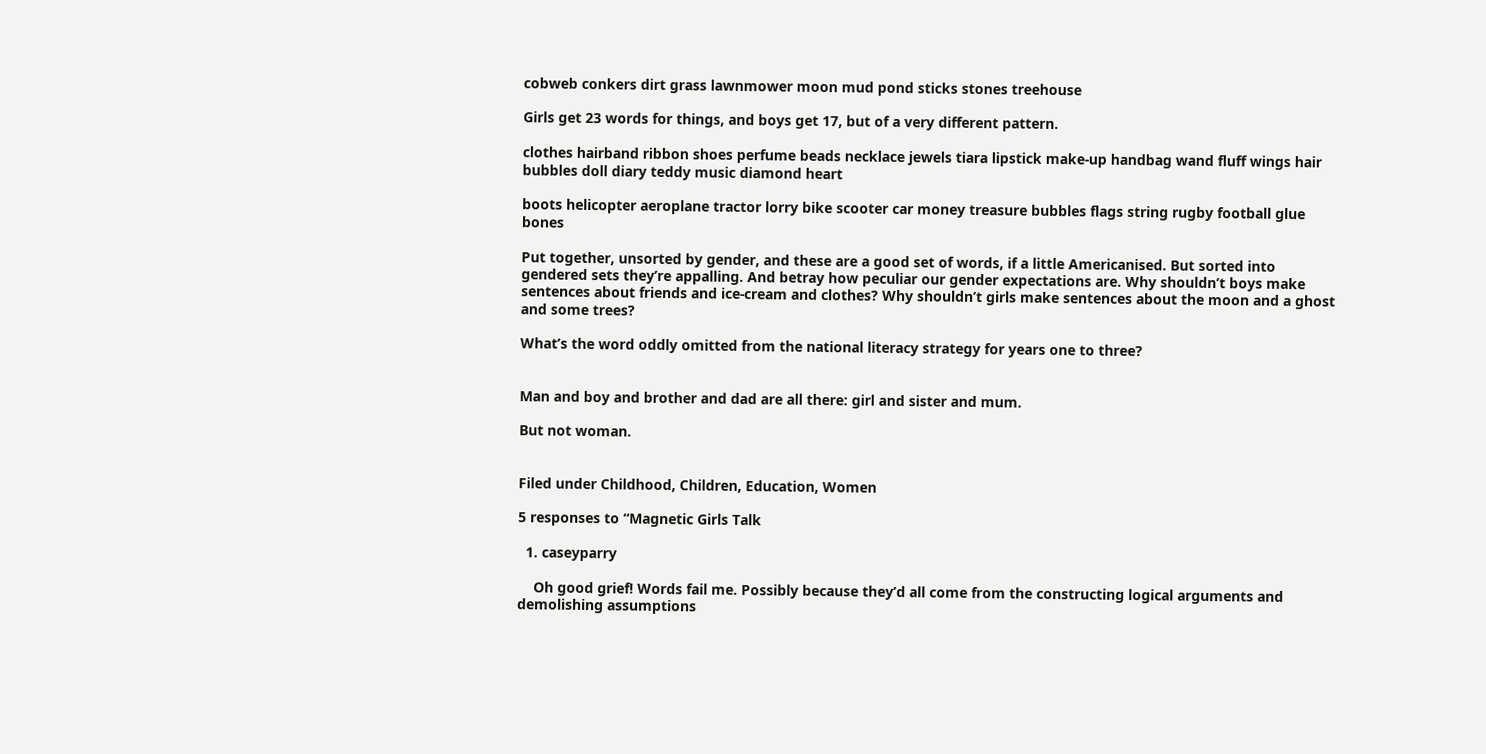cobweb conkers dirt grass lawnmower moon mud pond sticks stones treehouse

Girls get 23 words for things, and boys get 17, but of a very different pattern.

clothes hairband ribbon shoes perfume beads necklace jewels tiara lipstick make-up handbag wand fluff wings hair bubbles doll diary teddy music diamond heart

boots helicopter aeroplane tractor lorry bike scooter car money treasure bubbles flags string rugby football glue bones

Put together, unsorted by gender, and these are a good set of words, if a little Americanised. But sorted into gendered sets they’re appalling. And betray how peculiar our gender expectations are. Why shouldn’t boys make sentences about friends and ice-cream and clothes? Why shouldn’t girls make sentences about the moon and a ghost and some trees?

What’s the word oddly omitted from the national literacy strategy for years one to three?


Man and boy and brother and dad are all there: girl and sister and mum.

But not woman.


Filed under Childhood, Children, Education, Women

5 responses to “Magnetic Girls Talk

  1. caseyparry

    Oh good grief! Words fail me. Possibly because they’d all come from the constructing logical arguments and demolishing assumptions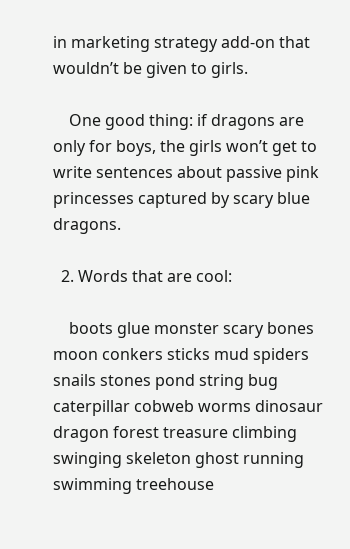in marketing strategy add-on that wouldn’t be given to girls.

    One good thing: if dragons are only for boys, the girls won’t get to write sentences about passive pink princesses captured by scary blue dragons.

  2. Words that are cool:

    boots glue monster scary bones moon conkers sticks mud spiders snails stones pond string bug caterpillar cobweb worms dinosaur dragon forest treasure climbing swinging skeleton ghost running swimming treehouse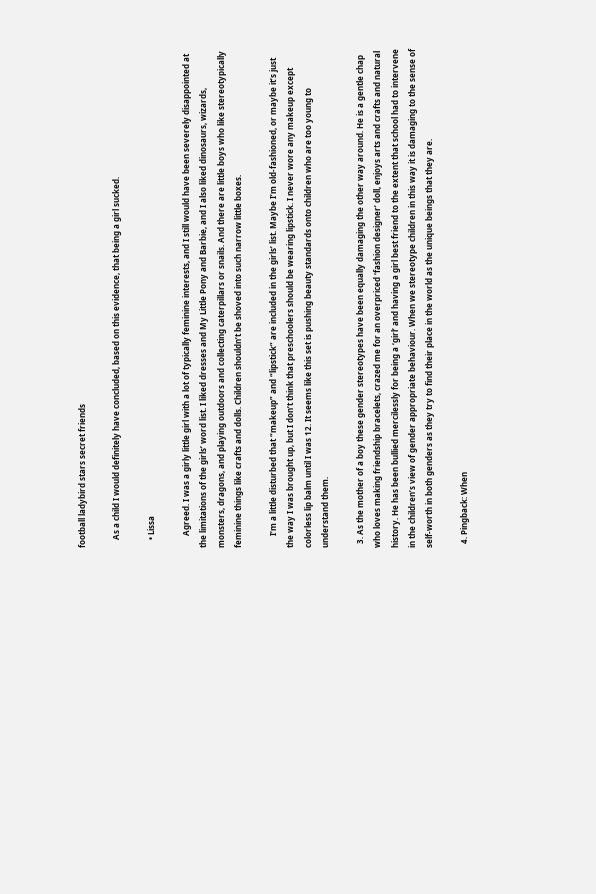football ladybird stars secret friends

    As a child I would definitely have concluded, based on this evidence, that being a girl sucked.

    • Lissa

      Agreed. I was a girly little girl with a lot of typically feminine interests, and I still would have been severely disappointed at the limitations of the girls’ word list. I liked dresses and My Little Pony and Barbie, and I also liked dinosaurs, wizards, monsters, dragons, and playing outdoors and collecting caterpillars or snails. And there are little boys who like stereotypically feminine things like crafts and dolls. Children shouldn’t be shoved into such narrow little boxes.

      I’m a little disturbed that “makeup” and “lipstick” are included in the girls’ list. Maybe I’m old-fashioned, or maybe it’s just the way I was brought up, but I don’t think that preschoolers should be wearing lipstick. I never wore any makeup except colorless lip balm until I was 12. It seems like this set is pushing beauty standards onto children who are too young to understand them.

  3. As the mother of a boy these gender stereotypes have been equally damaging the other way around. He is a gentle chap who loves making friendship bracelets, crazed me for an overpriced ‘fashion designer’ doll, enjoys arts and crafts and natural history. He has been bullied mercilessly for being a ‘girl’ and having a girl best friend to the extent that school had to intervene in the children’s view of gender appropriate behaviour. When we stereotype children in this way it is damaging to the sense of self-worth in both genders as they try to find their place in the world as the unique beings that they are.

  4. Pingback: When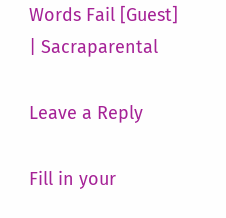Words Fail [Guest] | Sacraparental

Leave a Reply

Fill in your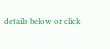details below or click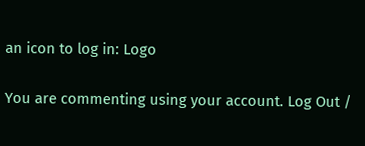an icon to log in: Logo

You are commenting using your account. Log Out /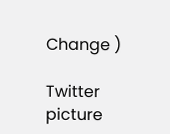Change )

Twitter picture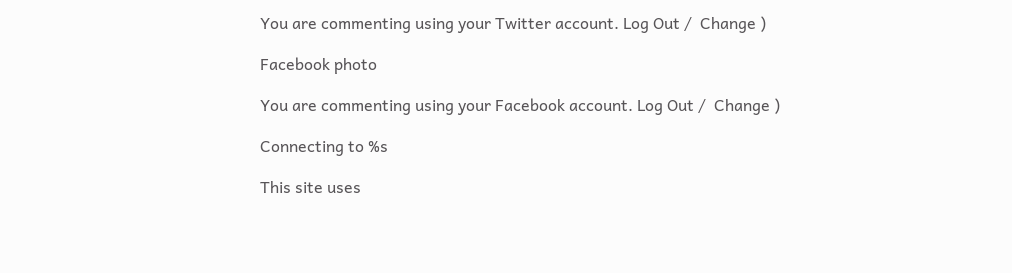You are commenting using your Twitter account. Log Out /  Change )

Facebook photo

You are commenting using your Facebook account. Log Out /  Change )

Connecting to %s

This site uses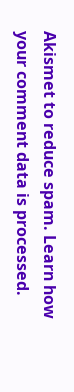Akismet to reduce spam. Learn how your comment data is processed.